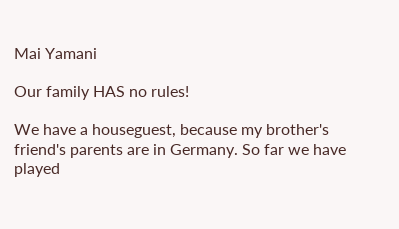Mai Yamani

Our family HAS no rules!

We have a houseguest, because my brother's friend's parents are in Germany. So far we have played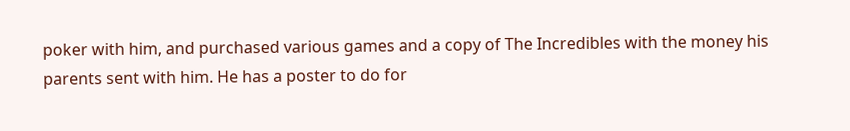poker with him, and purchased various games and a copy of The Incredibles with the money his parents sent with him. He has a poster to do for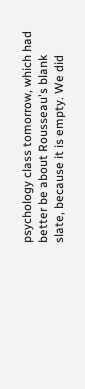psychology class tomorrow, which had better be about Rousseau's blank slate, because it is empty. We did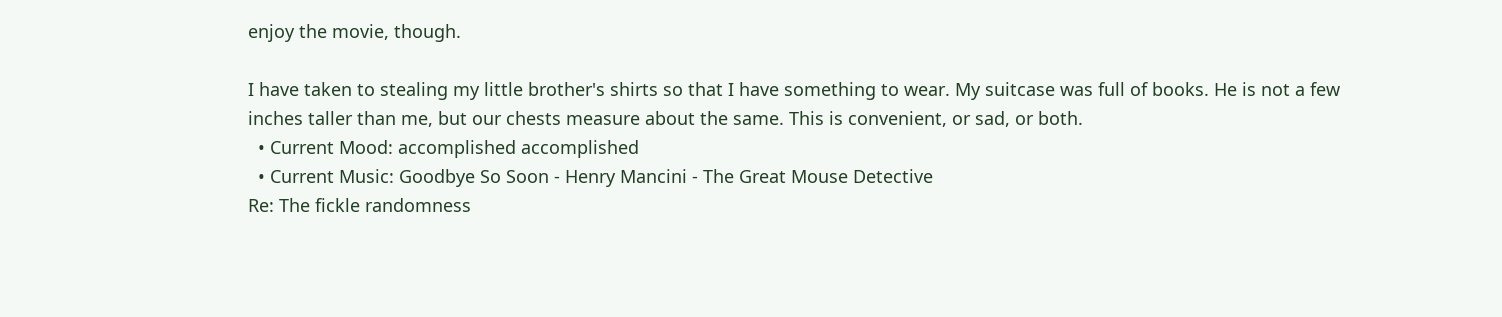enjoy the movie, though.

I have taken to stealing my little brother's shirts so that I have something to wear. My suitcase was full of books. He is not a few inches taller than me, but our chests measure about the same. This is convenient, or sad, or both.
  • Current Mood: accomplished accomplished
  • Current Music: Goodbye So Soon - Henry Mancini - The Great Mouse Detective
Re: The fickle randomness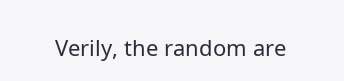Verily, the random are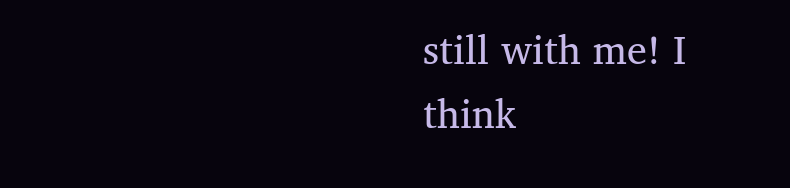still with me! I think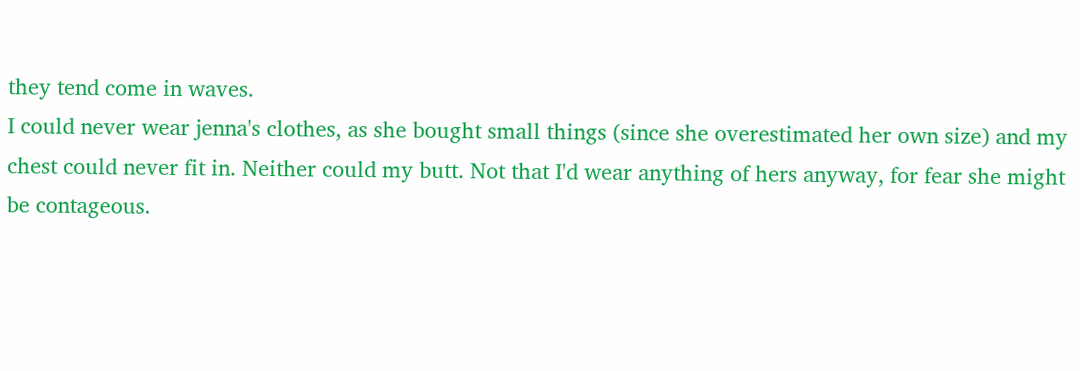they tend come in waves.
I could never wear jenna's clothes, as she bought small things (since she overestimated her own size) and my chest could never fit in. Neither could my butt. Not that I'd wear anything of hers anyway, for fear she might be contageous.